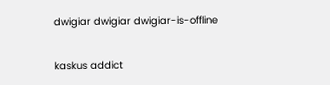dwigiar dwigiar dwigiar-is-offline

kaskus addict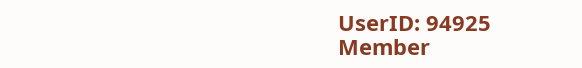UserID: 94925
Member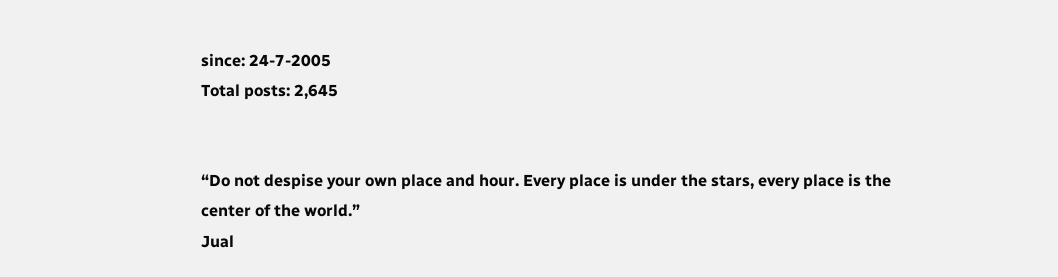since: 24-7-2005
Total posts: 2,645


“Do not despise your own place and hour. Every place is under the stars, every place is the center of the world.”
Jual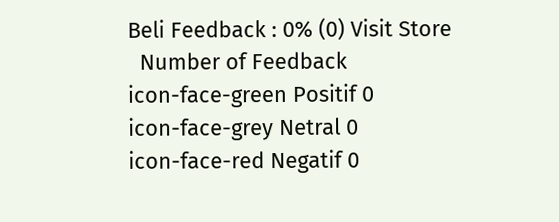Beli Feedback : 0% (0) Visit Store
  Number of Feedback
icon-face-green Positif 0
icon-face-grey Netral 0
icon-face-red Negatif 0